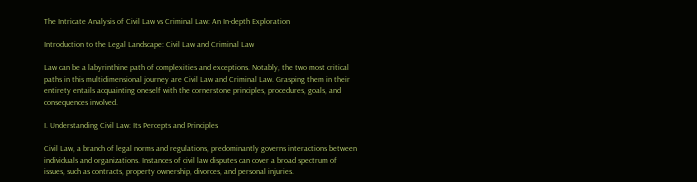The Intricate Analysis of Civil Law vs Criminal Law: An In-depth Exploration

Introduction to the Legal Landscape: Civil Law and Criminal Law

Law can be a labyrinthine path of complexities and exceptions. Notably, the two most critical paths in this multidimensional journey are Civil Law and Criminal Law. Grasping them in their entirety entails acquainting oneself with the cornerstone principles, procedures, goals, and consequences involved.

I. Understanding Civil Law: Its Percepts and Principles

Civil Law, a branch of legal norms and regulations, predominantly governs interactions between individuals and organizations. Instances of civil law disputes can cover a broad spectrum of issues, such as contracts, property ownership, divorces, and personal injuries.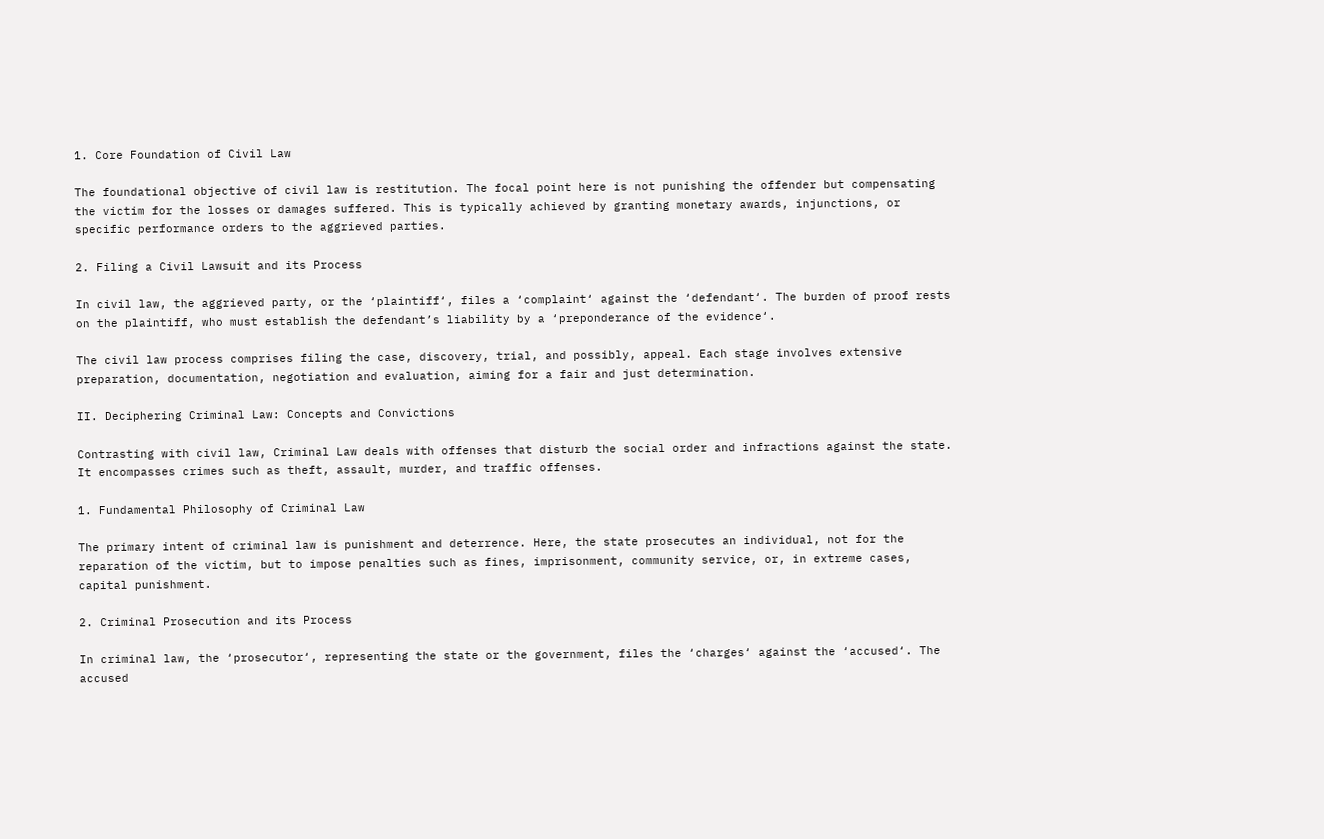1. Core Foundation of Civil Law

The foundational objective of civil law is restitution. The focal point here is not punishing the offender but compensating the victim for the losses or damages suffered. This is typically achieved by granting monetary awards, injunctions, or specific performance orders to the aggrieved parties.

2. Filing a Civil Lawsuit and its Process

In civil law, the aggrieved party, or the ‘plaintiff‘, files a ‘complaint‘ against the ‘defendant‘. The burden of proof rests on the plaintiff, who must establish the defendant’s liability by a ‘preponderance of the evidence‘.

The civil law process comprises filing the case, discovery, trial, and possibly, appeal. Each stage involves extensive preparation, documentation, negotiation and evaluation, aiming for a fair and just determination.

II. Deciphering Criminal Law: Concepts and Convictions

Contrasting with civil law, Criminal Law deals with offenses that disturb the social order and infractions against the state. It encompasses crimes such as theft, assault, murder, and traffic offenses.

1. Fundamental Philosophy of Criminal Law

The primary intent of criminal law is punishment and deterrence. Here, the state prosecutes an individual, not for the reparation of the victim, but to impose penalties such as fines, imprisonment, community service, or, in extreme cases, capital punishment.

2. Criminal Prosecution and its Process

In criminal law, the ‘prosecutor‘, representing the state or the government, files the ‘charges‘ against the ‘accused‘. The accused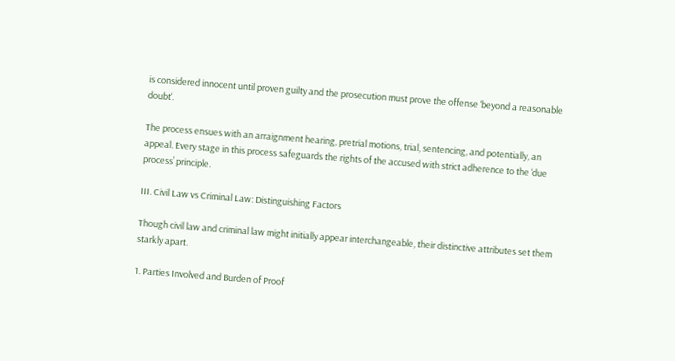is considered innocent until proven guilty and the prosecution must prove the offense ‘beyond a reasonable doubt‘.

The process ensues with an arraignment hearing, pretrial motions, trial, sentencing, and potentially, an appeal. Every stage in this process safeguards the rights of the accused with strict adherence to the ‘due process’ principle.

III. Civil Law vs Criminal Law: Distinguishing Factors

Though civil law and criminal law might initially appear interchangeable, their distinctive attributes set them starkly apart.

1. Parties Involved and Burden of Proof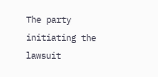The party initiating the lawsuit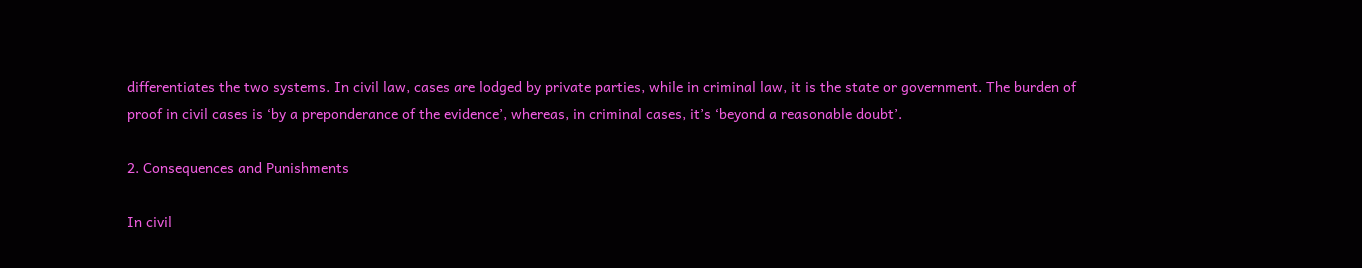differentiates the two systems. In civil law, cases are lodged by private parties, while in criminal law, it is the state or government. The burden of proof in civil cases is ‘by a preponderance of the evidence’, whereas, in criminal cases, it’s ‘beyond a reasonable doubt’.

2. Consequences and Punishments

In civil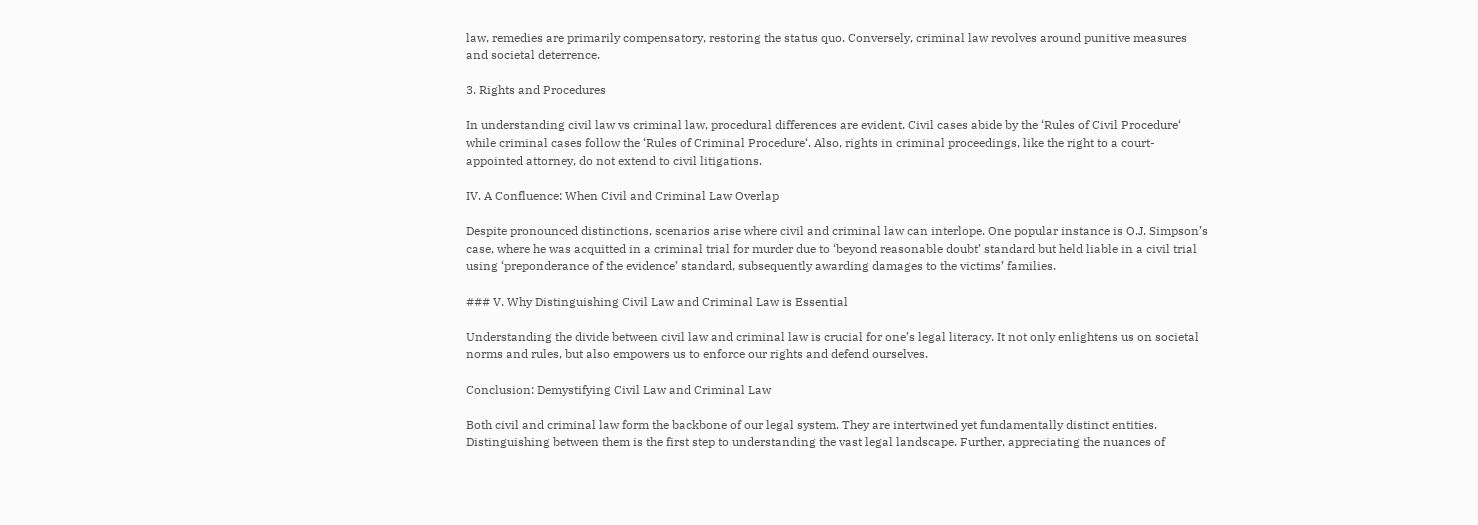law, remedies are primarily compensatory, restoring the status quo. Conversely, criminal law revolves around punitive measures and societal deterrence.

3. Rights and Procedures

In understanding civil law vs criminal law, procedural differences are evident. Civil cases abide by the ‘Rules of Civil Procedure‘ while criminal cases follow the ‘Rules of Criminal Procedure‘. Also, rights in criminal proceedings, like the right to a court-appointed attorney, do not extend to civil litigations.

IV. A Confluence: When Civil and Criminal Law Overlap

Despite pronounced distinctions, scenarios arise where civil and criminal law can interlope. One popular instance is O.J. Simpson’s case, where he was acquitted in a criminal trial for murder due to ‘beyond reasonable doubt’ standard but held liable in a civil trial using ‘preponderance of the evidence’ standard, subsequently awarding damages to the victims’ families.

### V. Why Distinguishing Civil Law and Criminal Law is Essential

Understanding the divide between civil law and criminal law is crucial for one’s legal literacy. It not only enlightens us on societal norms and rules, but also empowers us to enforce our rights and defend ourselves.

Conclusion: Demystifying Civil Law and Criminal Law

Both civil and criminal law form the backbone of our legal system. They are intertwined yet fundamentally distinct entities. Distinguishing between them is the first step to understanding the vast legal landscape. Further, appreciating the nuances of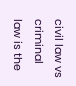civil law vs criminal law is the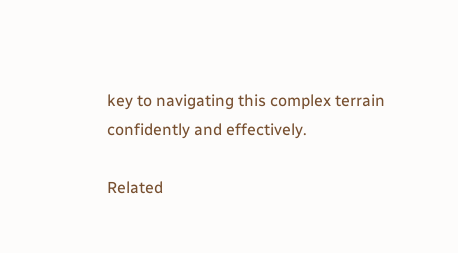key to navigating this complex terrain confidently and effectively.

Related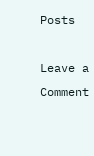Posts

Leave a Comment